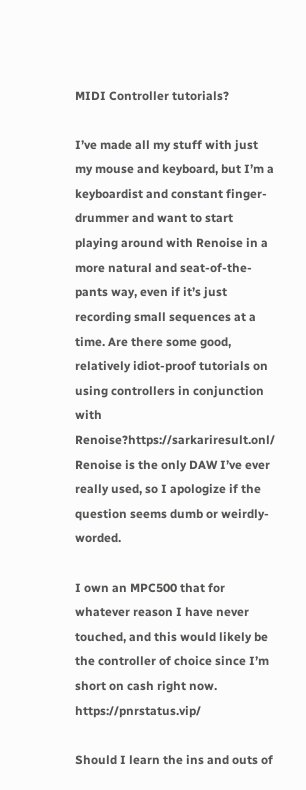MIDI Controller tutorials?

I’ve made all my stuff with just my mouse and keyboard, but I’m a keyboardist and constant finger-drummer and want to start playing around with Renoise in a more natural and seat-of-the-pants way, even if it’s just recording small sequences at a time. Are there some good, relatively idiot-proof tutorials on using controllers in conjunction with Renoise?https://sarkariresult.onl/
Renoise is the only DAW I’ve ever really used, so I apologize if the question seems dumb or weirdly-worded.

I own an MPC500 that for whatever reason I have never touched, and this would likely be the controller of choice since I’m short on cash right now. https://pnrstatus.vip/

Should I learn the ins and outs of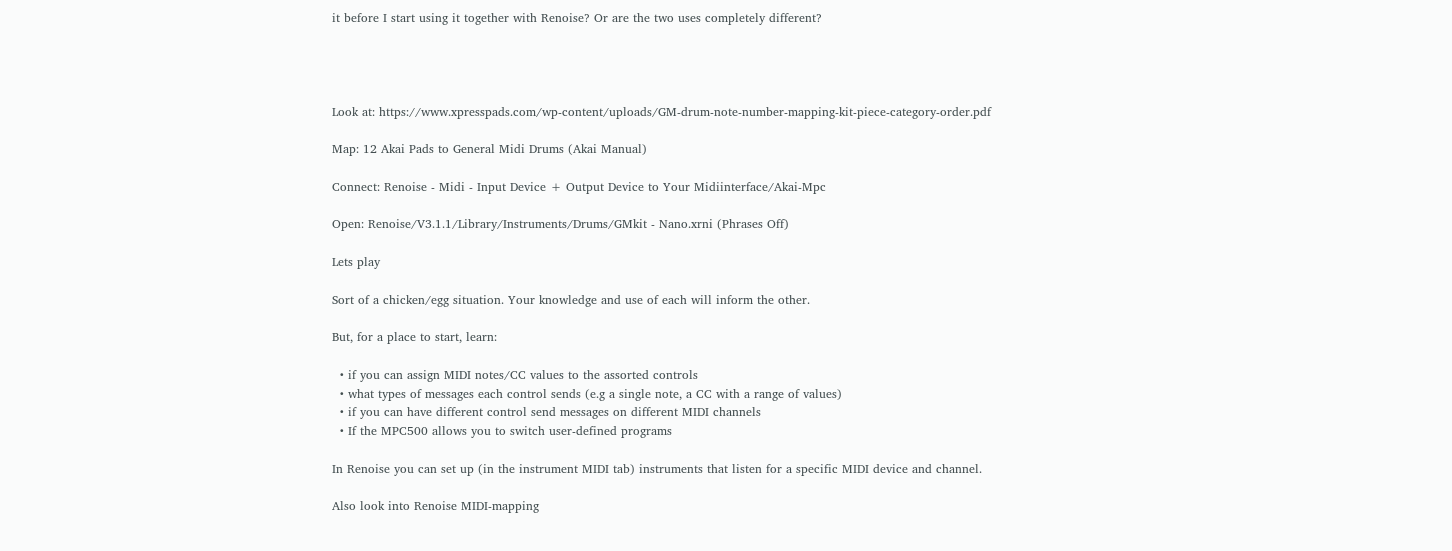it before I start using it together with Renoise? Or are the two uses completely different?




Look at: https://www.xpresspads.com/wp-content/uploads/GM-drum-note-number-mapping-kit-piece-category-order.pdf

Map: 12 Akai Pads to General Midi Drums (Akai Manual)

Connect: Renoise - Midi - Input Device + Output Device to Your Midiinterface/Akai-Mpc

Open: Renoise/V3.1.1/Library/Instruments/Drums/GMkit - Nano.xrni (Phrases Off)

Lets play

Sort of a chicken/egg situation. Your knowledge and use of each will inform the other.

But, for a place to start, learn:

  • if you can assign MIDI notes/CC values to the assorted controls
  • what types of messages each control sends (e.g a single note, a CC with a range of values)
  • if you can have different control send messages on different MIDI channels
  • If the MPC500 allows you to switch user-defined programs

In Renoise you can set up (in the instrument MIDI tab) instruments that listen for a specific MIDI device and channel.

Also look into Renoise MIDI-mapping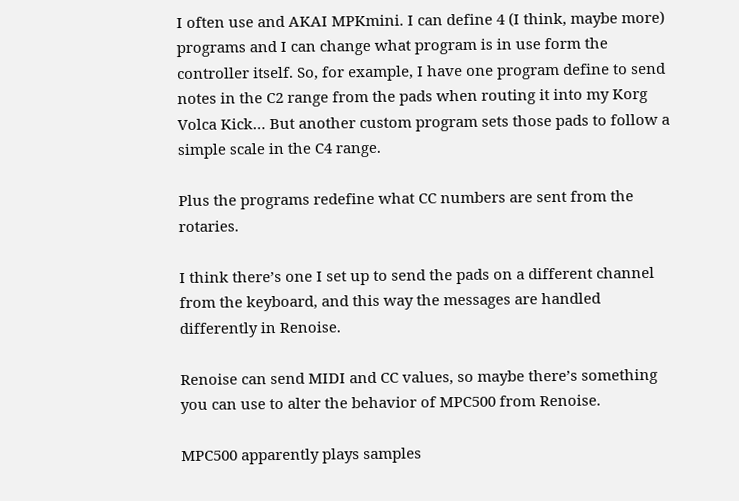I often use and AKAI MPKmini. I can define 4 (I think, maybe more) programs and I can change what program is in use form the controller itself. So, for example, I have one program define to send notes in the C2 range from the pads when routing it into my Korg Volca Kick… But another custom program sets those pads to follow a simple scale in the C4 range.

Plus the programs redefine what CC numbers are sent from the rotaries.

I think there’s one I set up to send the pads on a different channel from the keyboard, and this way the messages are handled differently in Renoise.

Renoise can send MIDI and CC values, so maybe there’s something you can use to alter the behavior of MPC500 from Renoise.

MPC500 apparently plays samples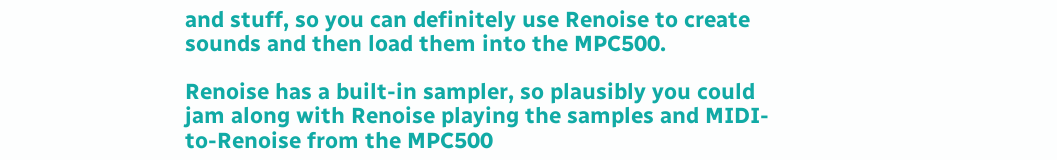and stuff, so you can definitely use Renoise to create sounds and then load them into the MPC500.

Renoise has a built-in sampler, so plausibly you could jam along with Renoise playing the samples and MIDI-to-Renoise from the MPC500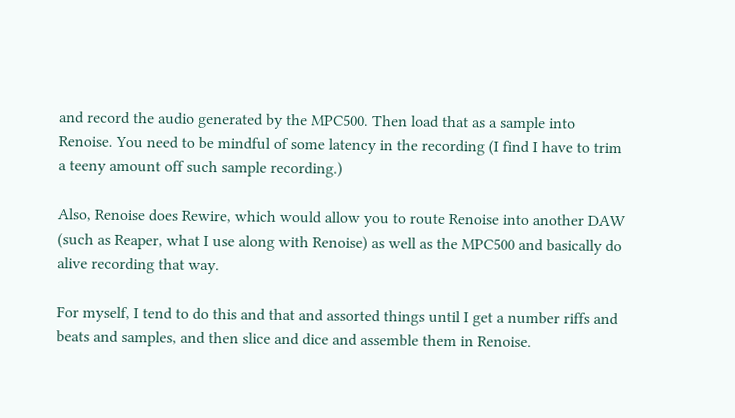and record the audio generated by the MPC500. Then load that as a sample into Renoise. You need to be mindful of some latency in the recording (I find I have to trim a teeny amount off such sample recording.)

Also, Renoise does Rewire, which would allow you to route Renoise into another DAW (such as Reaper, what I use along with Renoise) as well as the MPC500 and basically do alive recording that way.

For myself, I tend to do this and that and assorted things until I get a number riffs and beats and samples, and then slice and dice and assemble them in Renoise.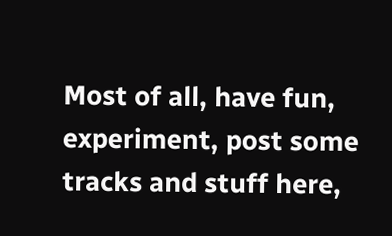Most of all, have fun, experiment, post some tracks and stuff here,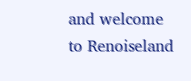and welcome to Renoiseland